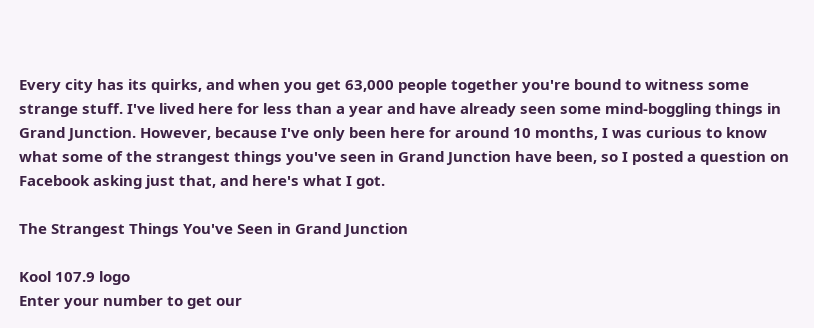Every city has its quirks, and when you get 63,000 people together you're bound to witness some strange stuff. I've lived here for less than a year and have already seen some mind-boggling things in Grand Junction. However, because I've only been here for around 10 months, I was curious to know what some of the strangest things you've seen in Grand Junction have been, so I posted a question on Facebook asking just that, and here's what I got.

The Strangest Things You've Seen in Grand Junction

Kool 107.9 logo
Enter your number to get our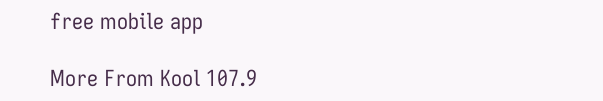free mobile app

More From Kool 107.9